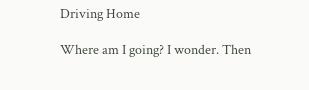Driving Home

Where am I going? I wonder. Then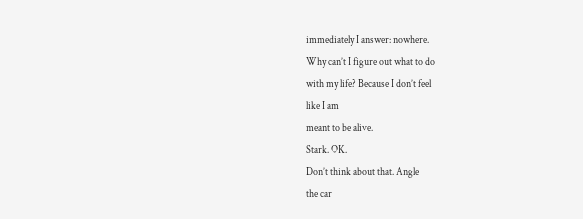immediately I answer: nowhere.
Why can’t I figure out what to do
with my life? Because I don’t feel
like I am
meant to be alive.
Stark. OK.
Don’t think about that. Angle
the car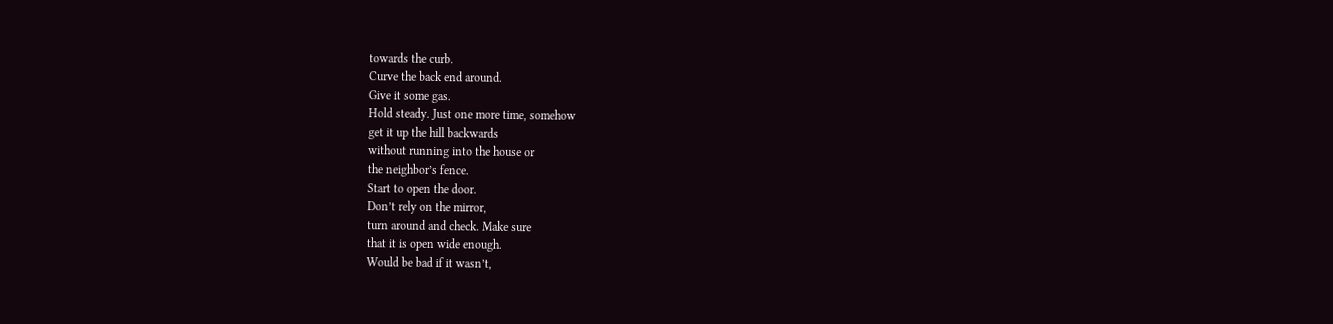towards the curb.
Curve the back end around.
Give it some gas.
Hold steady. Just one more time, somehow
get it up the hill backwards
without running into the house or
the neighbor’s fence.
Start to open the door.
Don’t rely on the mirror,
turn around and check. Make sure
that it is open wide enough.
Would be bad if it wasn’t,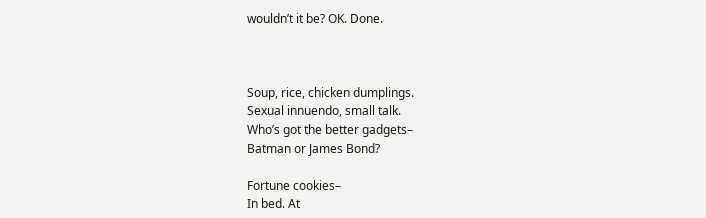wouldn’t it be? OK. Done.



Soup, rice, chicken dumplings.
Sexual innuendo, small talk.
Who’s got the better gadgets–
Batman or James Bond?

Fortune cookies–
In bed. At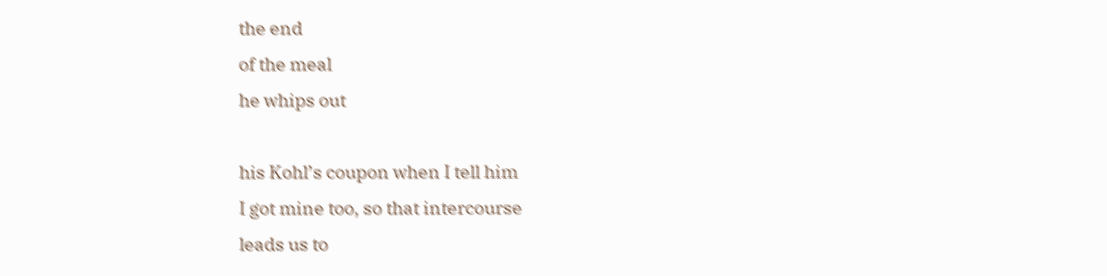the end
of the meal
he whips out

his Kohl’s coupon when I tell him
I got mine too, so that intercourse
leads us to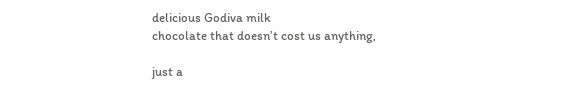delicious Godiva milk
chocolate that doesn’t cost us anything,

just a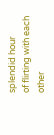splendid hour
of flirting with each other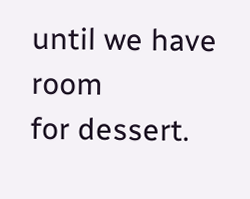until we have room
for dessert.